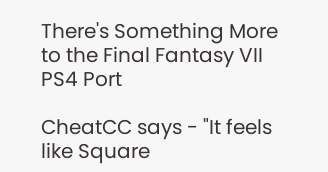There's Something More to the Final Fantasy VII PS4 Port

CheatCC says - "It feels like Square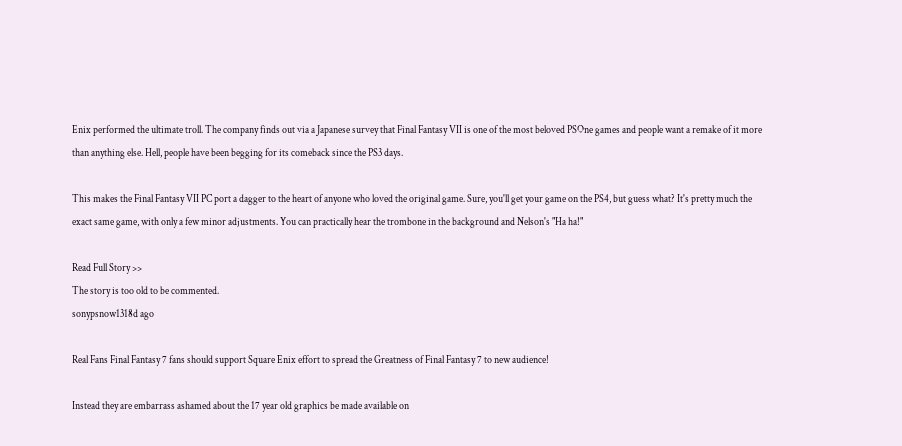Enix performed the ultimate troll. The company finds out via a Japanese survey that Final Fantasy VII is one of the most beloved PSOne games and people want a remake of it more than anything else. Hell, people have been begging for its comeback since the PS3 days.

This makes the Final Fantasy VII PC port a dagger to the heart of anyone who loved the original game. Sure, you'll get your game on the PS4, but guess what? It's pretty much the exact same game, with only a few minor adjustments. You can practically hear the trombone in the background and Nelson's "Ha ha!"

Read Full Story >>
The story is too old to be commented.
sonypsnow1318d ago

Real Fans Final Fantasy 7 fans should support Square Enix effort to spread the Greatness of Final Fantasy 7 to new audience!

Instead they are embarrass ashamed about the 17 year old graphics be made available on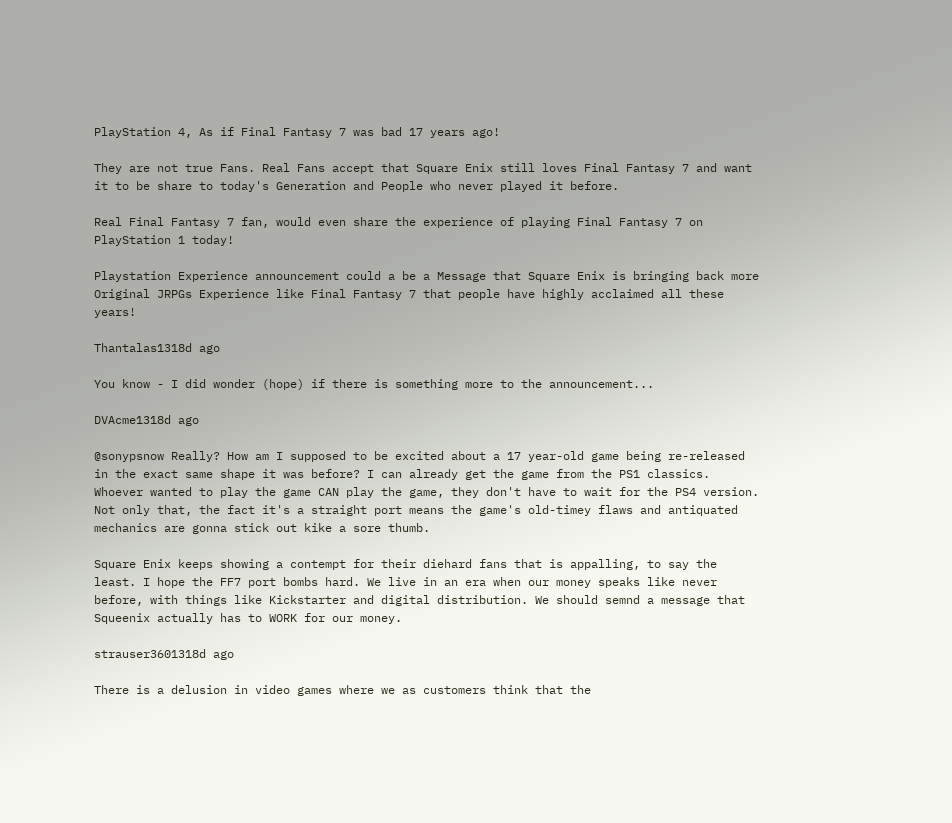PlayStation 4, As if Final Fantasy 7 was bad 17 years ago!

They are not true Fans. Real Fans accept that Square Enix still loves Final Fantasy 7 and want it to be share to today's Generation and People who never played it before.

Real Final Fantasy 7 fan, would even share the experience of playing Final Fantasy 7 on PlayStation 1 today!

Playstation Experience announcement could a be a Message that Square Enix is bringing back more Original JRPGs Experience like Final Fantasy 7 that people have highly acclaimed all these years!

Thantalas1318d ago

You know - I did wonder (hope) if there is something more to the announcement...

DVAcme1318d ago

@sonypsnow Really? How am I supposed to be excited about a 17 year-old game being re-released in the exact same shape it was before? I can already get the game from the PS1 classics. Whoever wanted to play the game CAN play the game, they don't have to wait for the PS4 version. Not only that, the fact it's a straight port means the game's old-timey flaws and antiquated mechanics are gonna stick out kike a sore thumb.

Square Enix keeps showing a contempt for their diehard fans that is appalling, to say the least. I hope the FF7 port bombs hard. We live in an era when our money speaks like never before, with things like Kickstarter and digital distribution. We should semnd a message that Squeenix actually has to WORK for our money.

strauser3601318d ago

There is a delusion in video games where we as customers think that the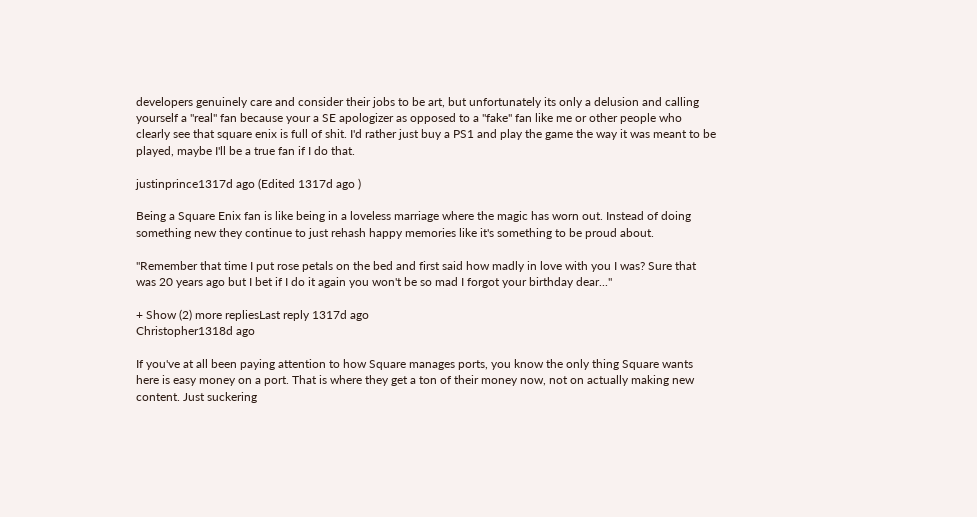developers genuinely care and consider their jobs to be art, but unfortunately its only a delusion and calling yourself a "real" fan because your a SE apologizer as opposed to a "fake" fan like me or other people who clearly see that square enix is full of shit. I'd rather just buy a PS1 and play the game the way it was meant to be played, maybe I'll be a true fan if I do that.

justinprince1317d ago (Edited 1317d ago )

Being a Square Enix fan is like being in a loveless marriage where the magic has worn out. Instead of doing something new they continue to just rehash happy memories like it's something to be proud about.

"Remember that time I put rose petals on the bed and first said how madly in love with you I was? Sure that was 20 years ago but I bet if I do it again you won't be so mad I forgot your birthday dear..."

+ Show (2) more repliesLast reply 1317d ago
Christopher1318d ago

If you've at all been paying attention to how Square manages ports, you know the only thing Square wants here is easy money on a port. That is where they get a ton of their money now, not on actually making new content. Just suckering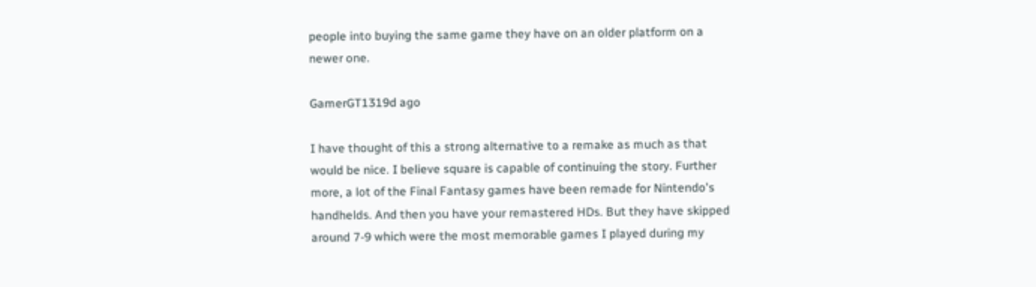people into buying the same game they have on an older platform on a newer one.

GamerGT1319d ago

I have thought of this a strong alternative to a remake as much as that would be nice. I believe square is capable of continuing the story. Further more, a lot of the Final Fantasy games have been remade for Nintendo's handhelds. And then you have your remastered HDs. But they have skipped around 7-9 which were the most memorable games I played during my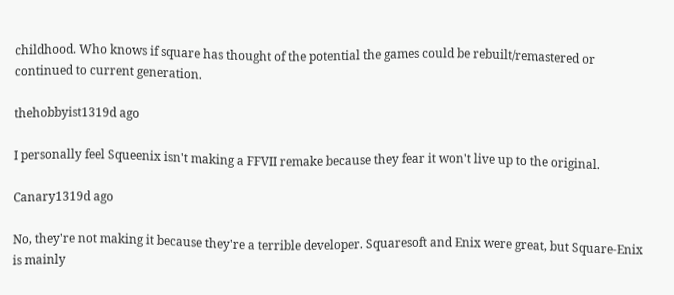childhood. Who knows if square has thought of the potential the games could be rebuilt/remastered or continued to current generation.

thehobbyist1319d ago

I personally feel Squeenix isn't making a FFVII remake because they fear it won't live up to the original.

Canary1319d ago

No, they're not making it because they're a terrible developer. Squaresoft and Enix were great, but Square-Enix is mainly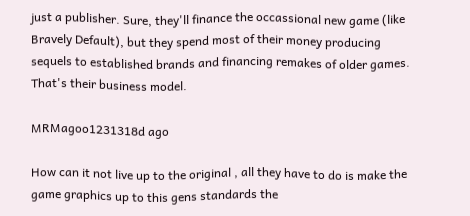just a publisher. Sure, they'll finance the occassional new game (like Bravely Default), but they spend most of their money producing sequels to established brands and financing remakes of older games. That's their business model.

MRMagoo1231318d ago

How can it not live up to the original , all they have to do is make the game graphics up to this gens standards the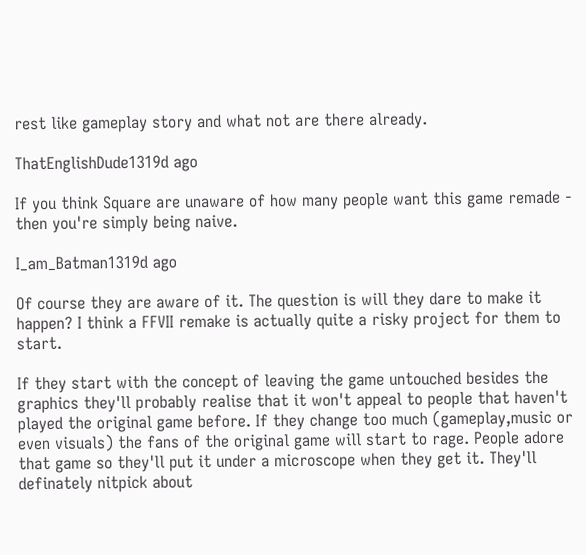rest like gameplay story and what not are there already.

ThatEnglishDude1319d ago

If you think Square are unaware of how many people want this game remade - then you're simply being naive.

I_am_Batman1319d ago

Of course they are aware of it. The question is will they dare to make it happen? I think a FFVII remake is actually quite a risky project for them to start.

If they start with the concept of leaving the game untouched besides the graphics they'll probably realise that it won't appeal to people that haven't played the original game before. If they change too much (gameplay,music or even visuals) the fans of the original game will start to rage. People adore that game so they'll put it under a microscope when they get it. They'll definately nitpick about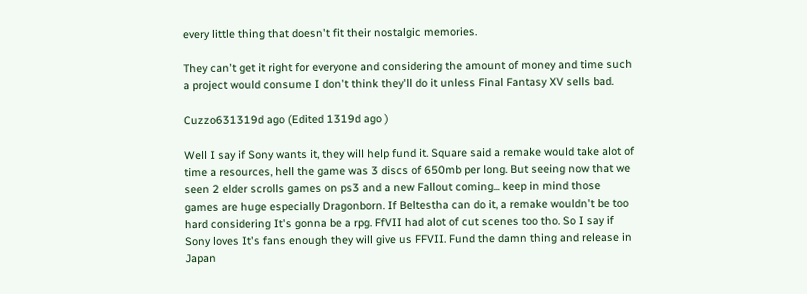every little thing that doesn't fit their nostalgic memories.

They can't get it right for everyone and considering the amount of money and time such a project would consume I don't think they'll do it unless Final Fantasy XV sells bad.

Cuzzo631319d ago (Edited 1319d ago )

Well I say if Sony wants it, they will help fund it. Square said a remake would take alot of time a resources, hell the game was 3 discs of 650mb per long. But seeing now that we seen 2 elder scrolls games on ps3 and a new Fallout coming... keep in mind those games are huge especially Dragonborn. If Beltestha can do it, a remake wouldn't be too hard considering It's gonna be a rpg. FfVII had alot of cut scenes too tho. So I say if Sony loves It's fans enough they will give us FFVII. Fund the damn thing and release in Japan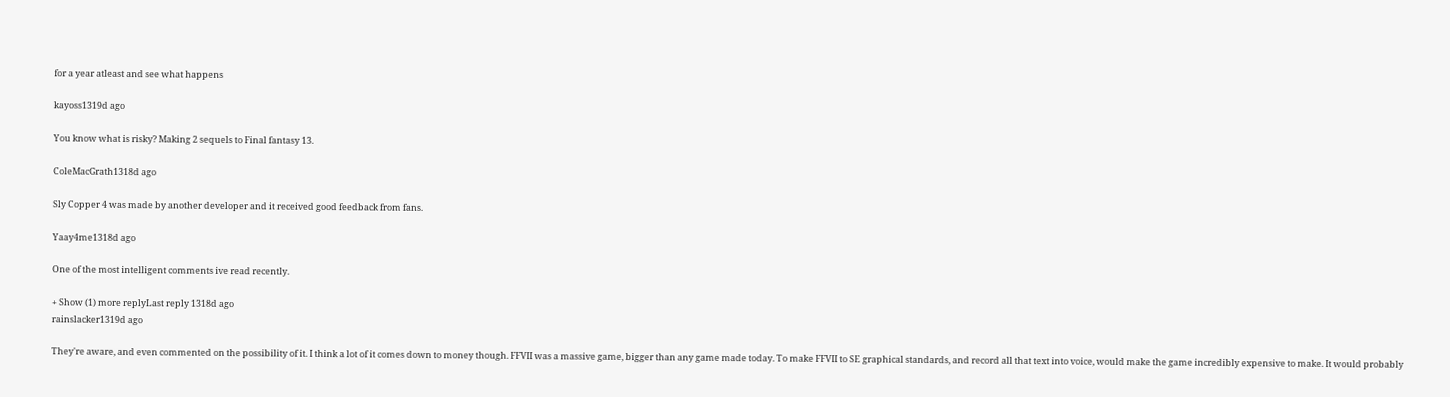for a year atleast and see what happens

kayoss1319d ago

You know what is risky? Making 2 sequels to Final fantasy 13.

ColeMacGrath1318d ago

Sly Copper 4 was made by another developer and it received good feedback from fans.

Yaay4me1318d ago

One of the most intelligent comments ive read recently.

+ Show (1) more replyLast reply 1318d ago
rainslacker1319d ago

They're aware, and even commented on the possibility of it. I think a lot of it comes down to money though. FFVII was a massive game, bigger than any game made today. To make FFVII to SE graphical standards, and record all that text into voice, would make the game incredibly expensive to make. It would probably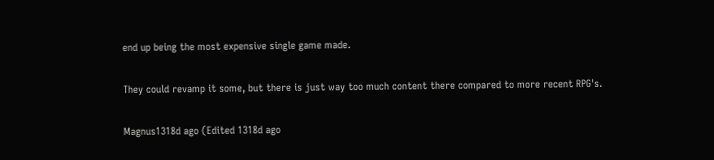end up being the most expensive single game made.

They could revamp it some, but there is just way too much content there compared to more recent RPG's.

Magnus1318d ago (Edited 1318d ago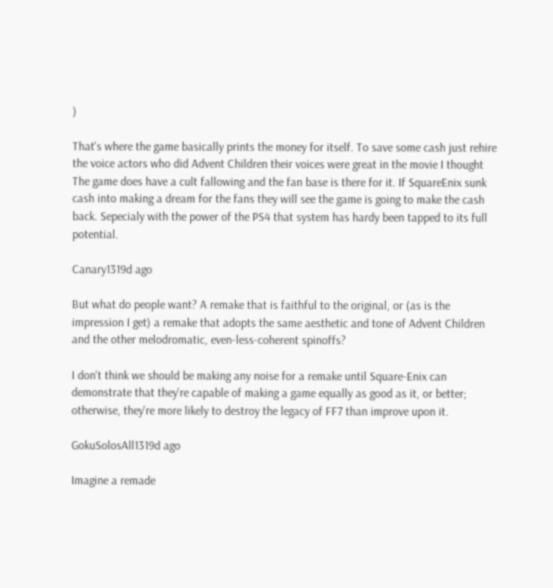)

That's where the game basically prints the money for itself. To save some cash just rehire the voice actors who did Advent Children their voices were great in the movie I thought The game does have a cult fallowing and the fan base is there for it. If SquareEnix sunk cash into making a dream for the fans they will see the game is going to make the cash back. Sepecialy with the power of the PS4 that system has hardy been tapped to its full potential.

Canary1319d ago

But what do people want? A remake that is faithful to the original, or (as is the impression I get) a remake that adopts the same aesthetic and tone of Advent Children and the other melodromatic, even-less-coherent spinoffs?

I don't think we should be making any noise for a remake until Square-Enix can demonstrate that they're capable of making a game equally as good as it, or better; otherwise, they're more likely to destroy the legacy of FF7 than improve upon it.

GokuSolosAll1319d ago

Imagine a remade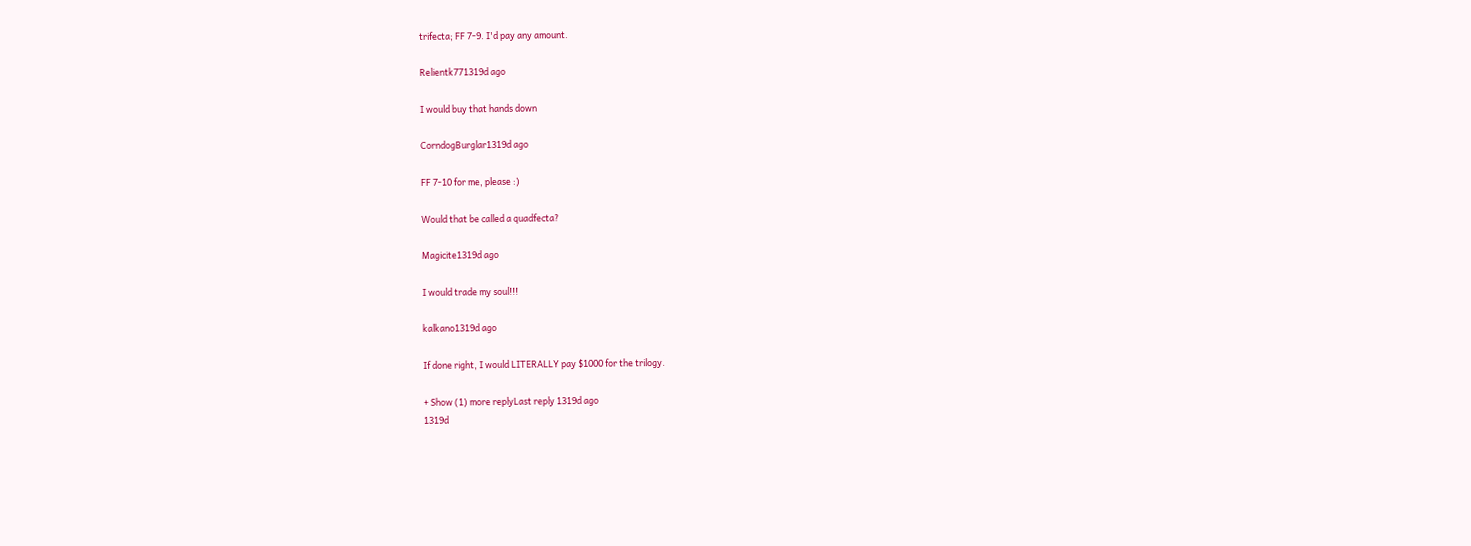trifecta; FF 7-9. I'd pay any amount.

Relientk771319d ago

I would buy that hands down

CorndogBurglar1319d ago

FF 7-10 for me, please :)

Would that be called a quadfecta?

Magicite1319d ago

I would trade my soul!!!

kalkano1319d ago

If done right, I would LITERALLY pay $1000 for the trilogy.

+ Show (1) more replyLast reply 1319d ago
1319d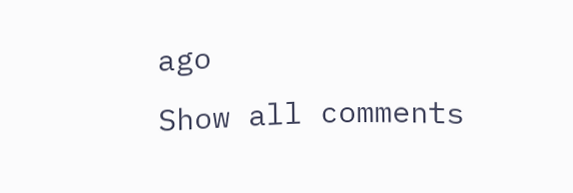ago
Show all comments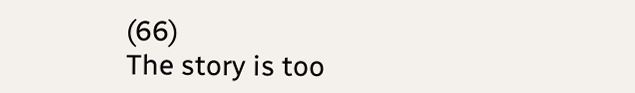(66)
The story is too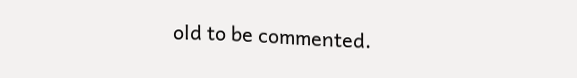old to be commented.